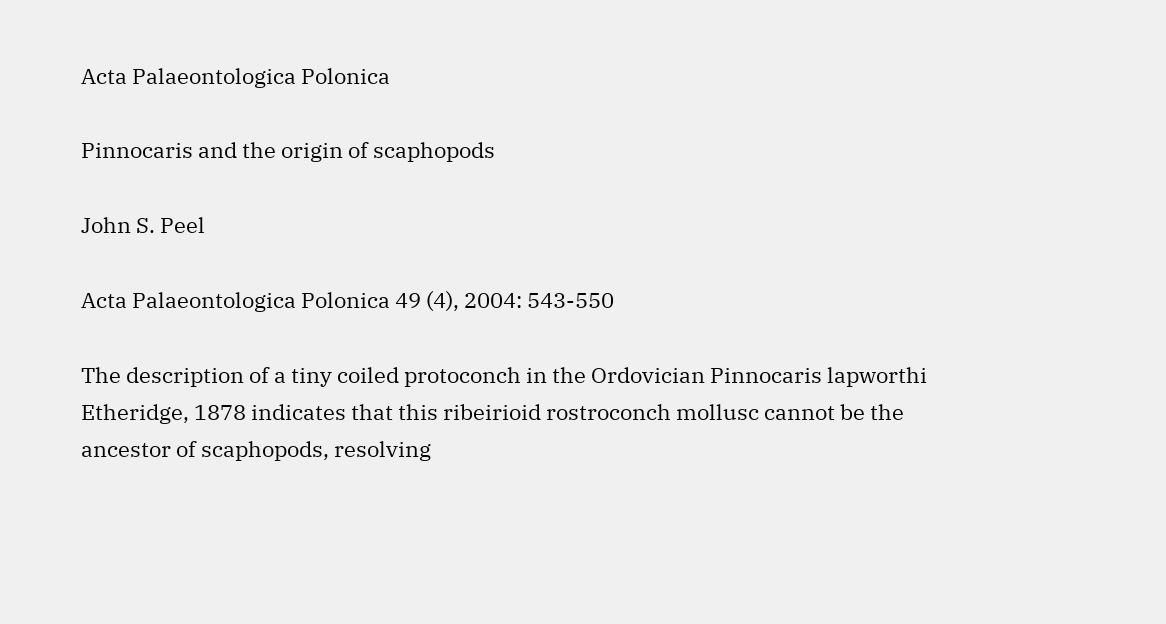Acta Palaeontologica Polonica

Pinnocaris and the origin of scaphopods

John S. Peel

Acta Palaeontologica Polonica 49 (4), 2004: 543-550

The description of a tiny coiled protoconch in the Ordovician Pinnocaris lapworthi Etheridge, 1878 indicates that this ribeirioid rostroconch mollusc cannot be the ancestor of scaphopods, resolving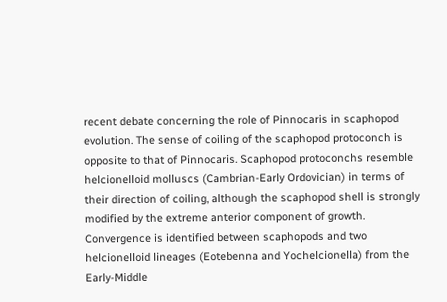recent debate concerning the role of Pinnocaris in scaphopod evolution. The sense of coiling of the scaphopod protoconch is opposite to that of Pinnocaris. Scaphopod protoconchs resemble helcionelloid molluscs (Cambrian-Early Ordovician) in terms of their direction of coiling, although the scaphopod shell is strongly modified by the extreme anterior component of growth. Convergence is identified between scaphopods and two helcionelloid lineages (Eotebenna and Yochelcionella) from the Early-Middle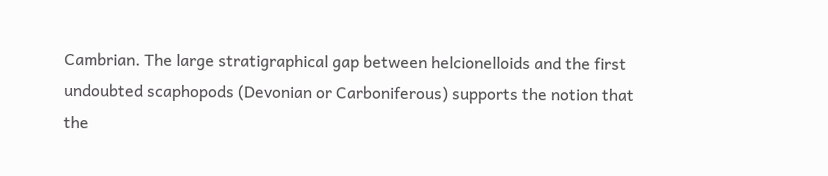Cambrian. The large stratigraphical gap between helcionelloids and the first undoubted scaphopods (Devonian or Carboniferous) supports the notion that the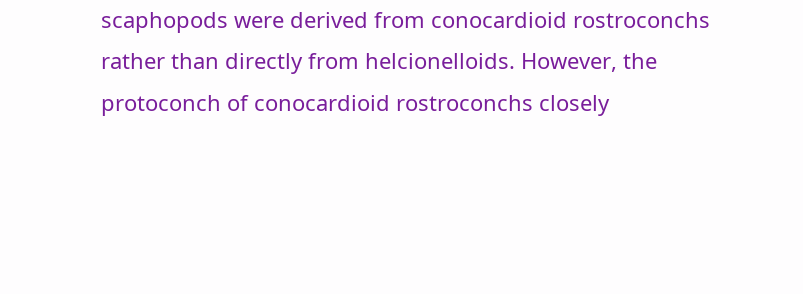scaphopods were derived from conocardioid rostroconchs rather than directly from helcionelloids. However, the protoconch of conocardioid rostroconchs closely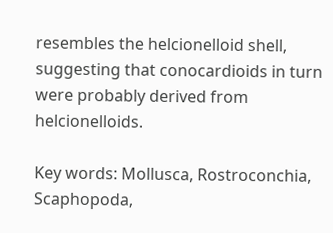resembles the helcionelloid shell, suggesting that conocardioids in turn were probably derived from helcionelloids.

Key words: Mollusca, Rostroconchia, Scaphopoda,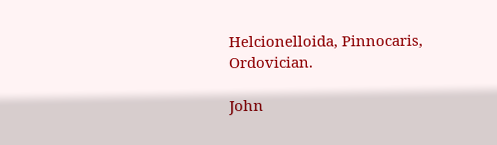Helcionelloida, Pinnocaris, Ordovician.

John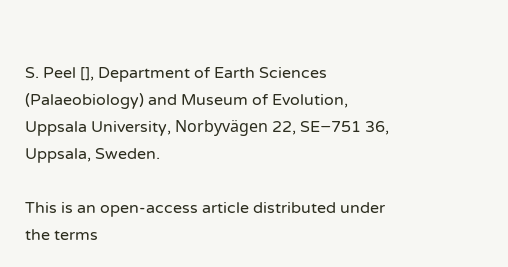S. Peel [], Department of Earth Sciences (Palaeobiology) and Museum of Evolution, Uppsala University, Norbyvägen 22, SE−751 36, Uppsala, Sweden.

This is an open-access article distributed under the terms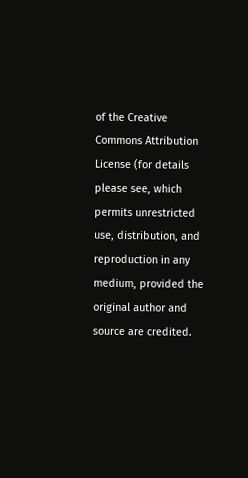of the Creative Commons Attribution License (for details please see, which permits unrestricted use, distribution, and reproduction in any medium, provided the original author and source are credited.